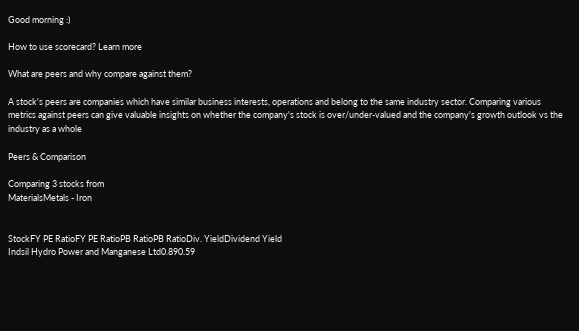Good morning :)

How to use scorecard? Learn more

What are peers and why compare against them?

A stock's peers are companies which have similar business interests, operations and belong to the same industry sector. Comparing various metrics against peers can give valuable insights on whether the company's stock is over/under-valued and the company's growth outlook vs the industry as a whole

Peers & Comparison

Comparing 3 stocks from
MaterialsMetals - Iron


StockFY PE RatioFY PE RatioPB RatioPB RatioDiv. YieldDividend Yield
Indsil Hydro Power and Manganese Ltd0.890.59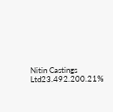Nitin Castings Ltd23.492.200.21%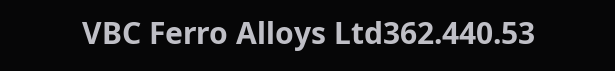VBC Ferro Alloys Ltd362.440.53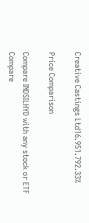Creative Castings Ltd16.951.792.33%

Price Comparison

Compare INDSILHYD with any stock or ETF
Compare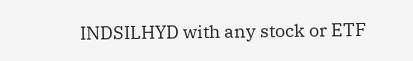INDSILHYD with any stock or ETF